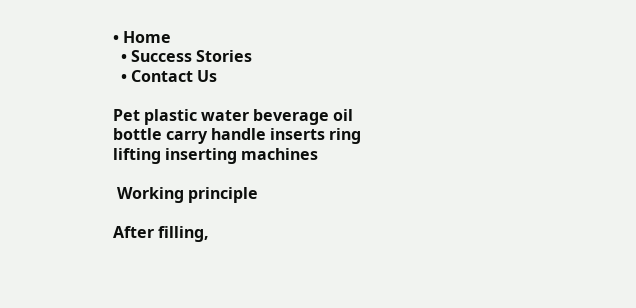• Home
  • Success Stories
  • Contact Us

Pet plastic water beverage oil bottle carry handle inserts ring lifting inserting machines

 Working principle

After filling,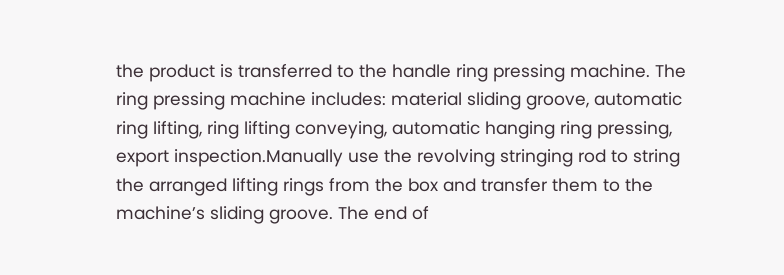the product is transferred to the handle ring pressing machine. The ring pressing machine includes: material sliding groove, automatic ring lifting, ring lifting conveying, automatic hanging ring pressing, export inspection.Manually use the revolving stringing rod to string the arranged lifting rings from the box and transfer them to the machine’s sliding groove. The end of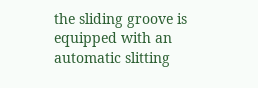the sliding groove is equipped with an automatic slitting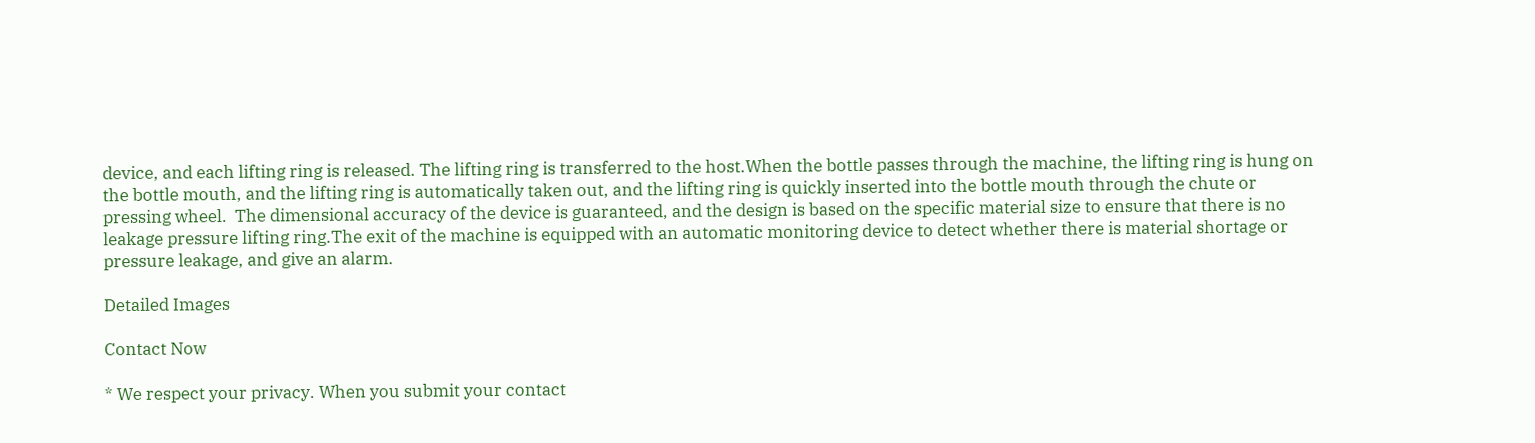device, and each lifting ring is released. The lifting ring is transferred to the host.When the bottle passes through the machine, the lifting ring is hung on the bottle mouth, and the lifting ring is automatically taken out, and the lifting ring is quickly inserted into the bottle mouth through the chute or pressing wheel.  The dimensional accuracy of the device is guaranteed, and the design is based on the specific material size to ensure that there is no leakage pressure lifting ring.The exit of the machine is equipped with an automatic monitoring device to detect whether there is material shortage or pressure leakage, and give an alarm.

Detailed Images

Contact Now

* We respect your privacy. When you submit your contact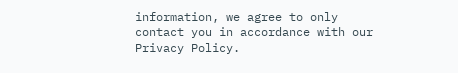information, we agree to only contact you in accordance with our Privacy Policy.